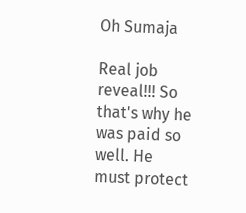Oh Sumaja

Real job reveal!!! So that's why he was paid so well. He must protect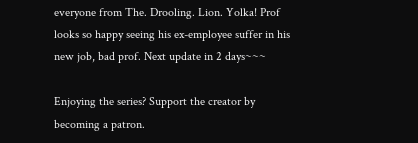everyone from The. Drooling. Lion. Yolka! Prof looks so happy seeing his ex-employee suffer in his new job, bad prof. Next update in 2 days~~~

Enjoying the series? Support the creator by becoming a patron.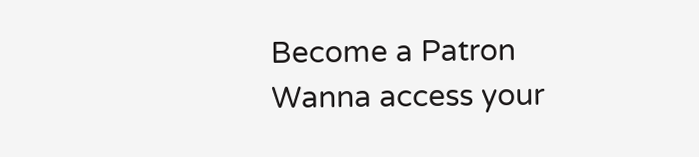Become a Patron
Wanna access your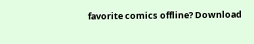favorite comics offline? Download